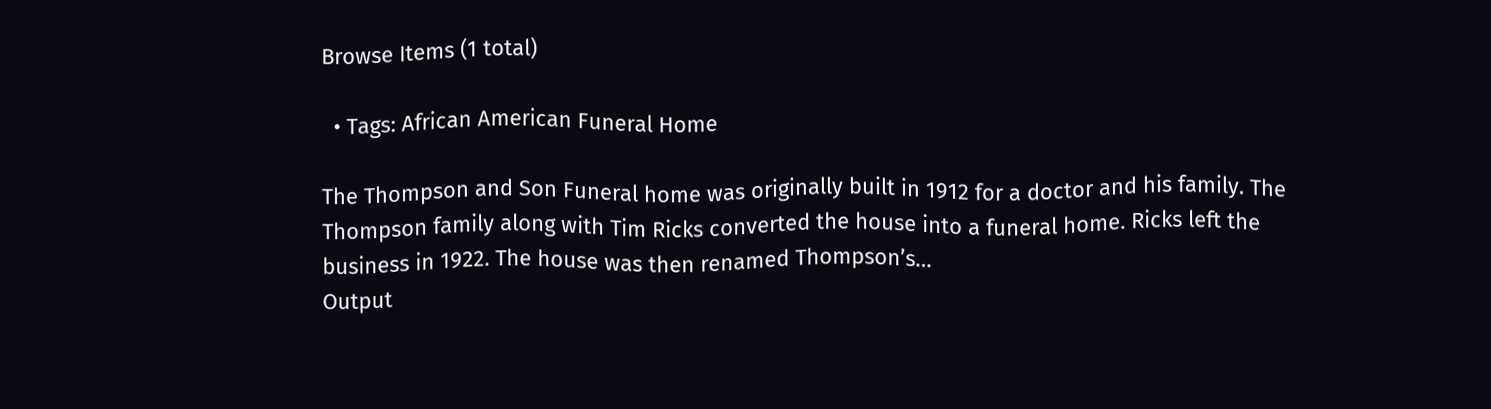Browse Items (1 total)

  • Tags: African American Funeral Home

The Thompson and Son Funeral home was originally built in 1912 for a doctor and his family. The Thompson family along with Tim Ricks converted the house into a funeral home. Ricks left the business in 1922. The house was then renamed Thompson’s…
Output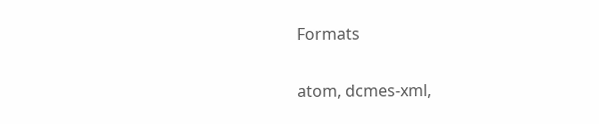Formats

atom, dcmes-xml,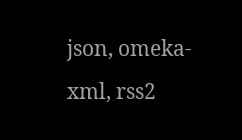json, omeka-xml, rss2